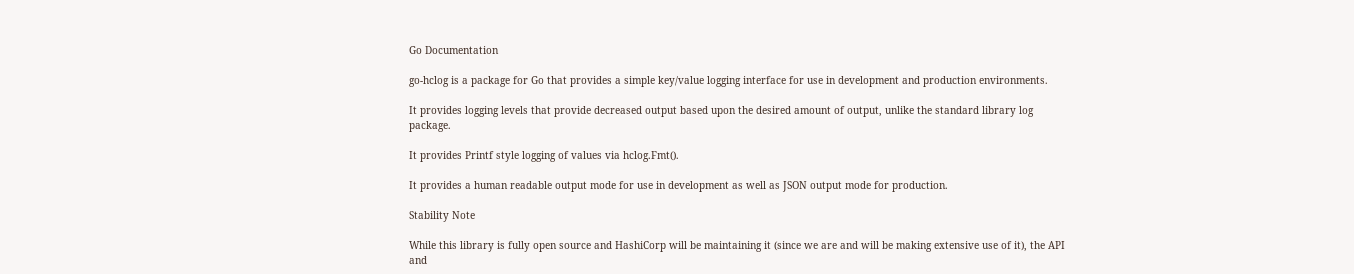Go Documentation

go-hclog is a package for Go that provides a simple key/value logging interface for use in development and production environments.

It provides logging levels that provide decreased output based upon the desired amount of output, unlike the standard library log package.

It provides Printf style logging of values via hclog.Fmt().

It provides a human readable output mode for use in development as well as JSON output mode for production.

Stability Note

While this library is fully open source and HashiCorp will be maintaining it (since we are and will be making extensive use of it), the API and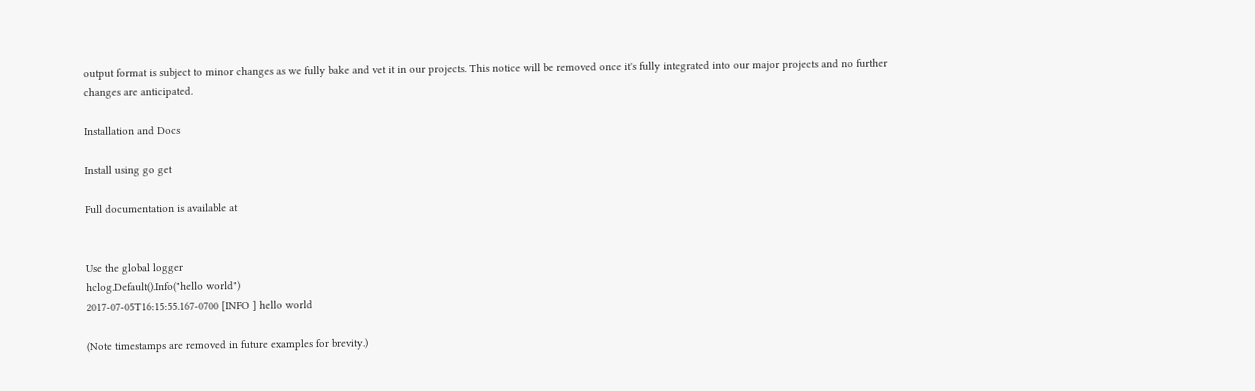output format is subject to minor changes as we fully bake and vet it in our projects. This notice will be removed once it's fully integrated into our major projects and no further changes are anticipated.

Installation and Docs

Install using go get

Full documentation is available at


Use the global logger
hclog.Default().Info("hello world")
2017-07-05T16:15:55.167-0700 [INFO ] hello world

(Note timestamps are removed in future examples for brevity.)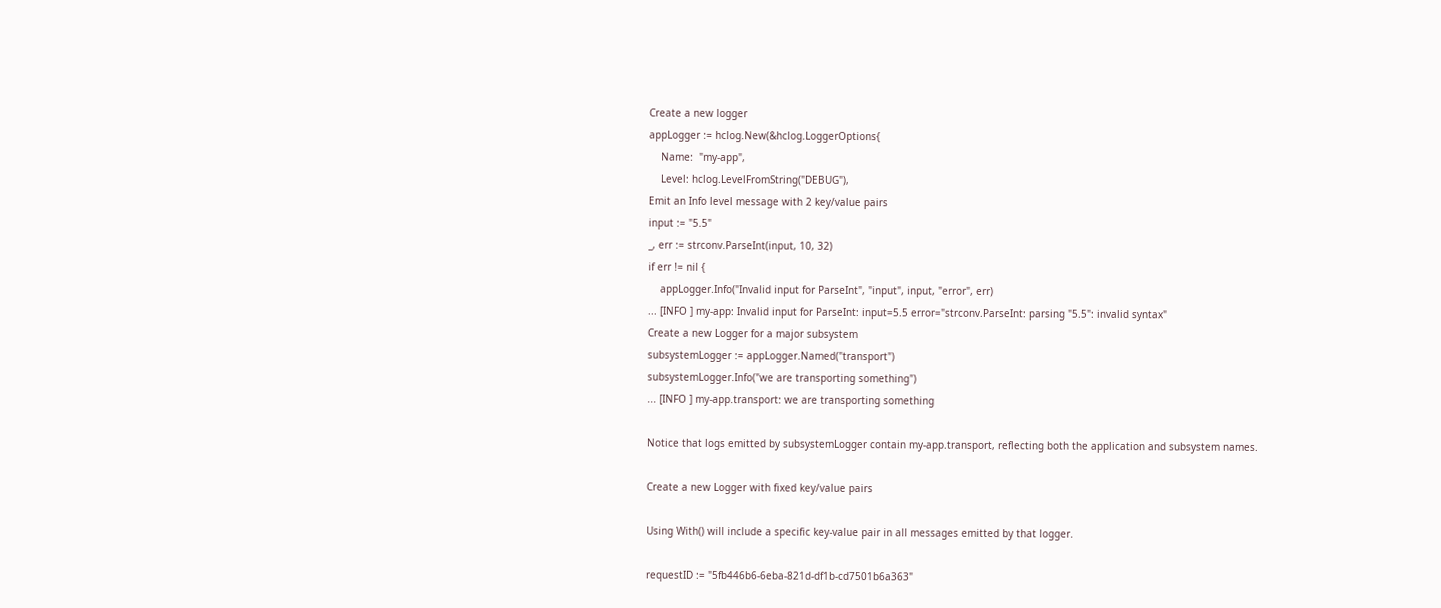Create a new logger
appLogger := hclog.New(&hclog.LoggerOptions{
    Name:  "my-app",
    Level: hclog.LevelFromString("DEBUG"),
Emit an Info level message with 2 key/value pairs
input := "5.5"
_, err := strconv.ParseInt(input, 10, 32)
if err != nil {
    appLogger.Info("Invalid input for ParseInt", "input", input, "error", err)
... [INFO ] my-app: Invalid input for ParseInt: input=5.5 error="strconv.ParseInt: parsing "5.5": invalid syntax"
Create a new Logger for a major subsystem
subsystemLogger := appLogger.Named("transport")
subsystemLogger.Info("we are transporting something")
... [INFO ] my-app.transport: we are transporting something

Notice that logs emitted by subsystemLogger contain my-app.transport, reflecting both the application and subsystem names.

Create a new Logger with fixed key/value pairs

Using With() will include a specific key-value pair in all messages emitted by that logger.

requestID := "5fb446b6-6eba-821d-df1b-cd7501b6a363"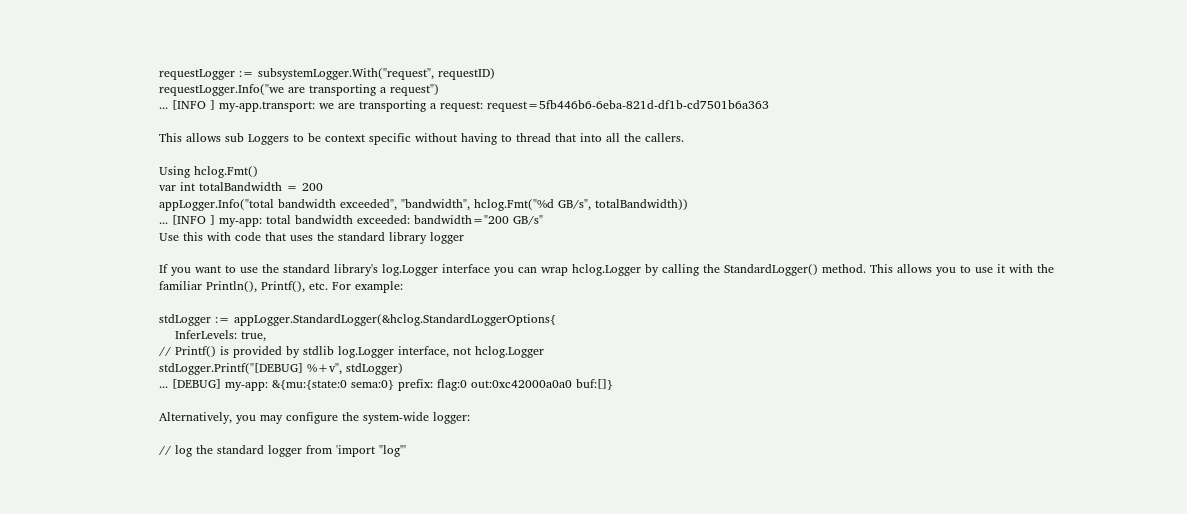requestLogger := subsystemLogger.With("request", requestID)
requestLogger.Info("we are transporting a request")
... [INFO ] my-app.transport: we are transporting a request: request=5fb446b6-6eba-821d-df1b-cd7501b6a363

This allows sub Loggers to be context specific without having to thread that into all the callers.

Using hclog.Fmt()
var int totalBandwidth = 200
appLogger.Info("total bandwidth exceeded", "bandwidth", hclog.Fmt("%d GB/s", totalBandwidth))
... [INFO ] my-app: total bandwidth exceeded: bandwidth="200 GB/s"
Use this with code that uses the standard library logger

If you want to use the standard library's log.Logger interface you can wrap hclog.Logger by calling the StandardLogger() method. This allows you to use it with the familiar Println(), Printf(), etc. For example:

stdLogger := appLogger.StandardLogger(&hclog.StandardLoggerOptions{
    InferLevels: true,
// Printf() is provided by stdlib log.Logger interface, not hclog.Logger
stdLogger.Printf("[DEBUG] %+v", stdLogger)
... [DEBUG] my-app: &{mu:{state:0 sema:0} prefix: flag:0 out:0xc42000a0a0 buf:[]}

Alternatively, you may configure the system-wide logger:

// log the standard logger from 'import "log"'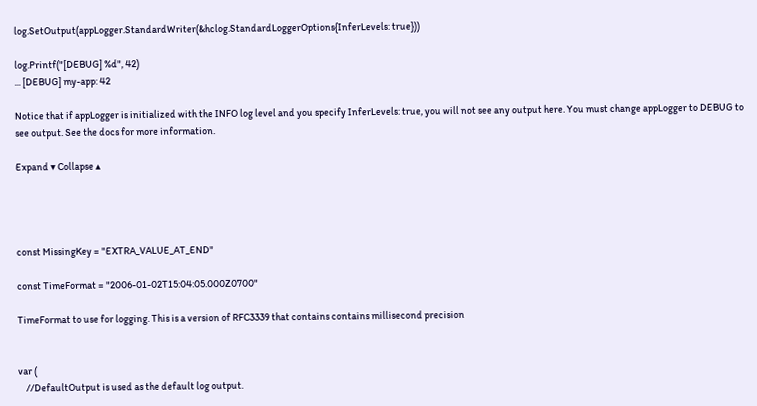log.SetOutput(appLogger.StandardWriter(&hclog.StandardLoggerOptions{InferLevels: true}))

log.Printf("[DEBUG] %d", 42)
... [DEBUG] my-app: 42

Notice that if appLogger is initialized with the INFO log level and you specify InferLevels: true, you will not see any output here. You must change appLogger to DEBUG to see output. See the docs for more information.

Expand ▾ Collapse ▴




const MissingKey = "EXTRA_VALUE_AT_END"

const TimeFormat = "2006-01-02T15:04:05.000Z0700"

TimeFormat to use for logging. This is a version of RFC3339 that contains contains millisecond precision


var (
    //DefaultOutput is used as the default log output.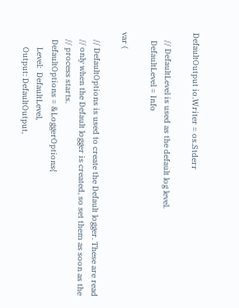DefaultOutput io.Writer = os.Stderr

    // DefaultLevel is used as the default log level.
    DefaultLevel = Info

var (

    // DefaultOptions is used to create the Default logger. These are read
    // only when the Default logger is created, so set them as soon as the
    // process starts.
    DefaultOptions = &LoggerOptions{
        Level:  DefaultLevel,
        Output: DefaultOutput,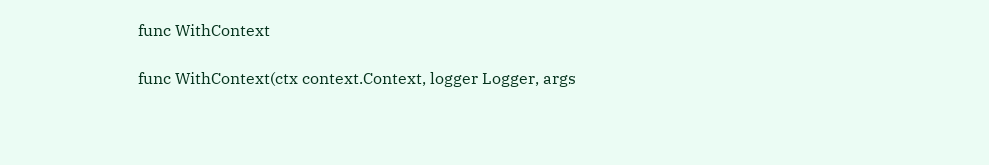func WithContext

func WithContext(ctx context.Context, logger Logger, args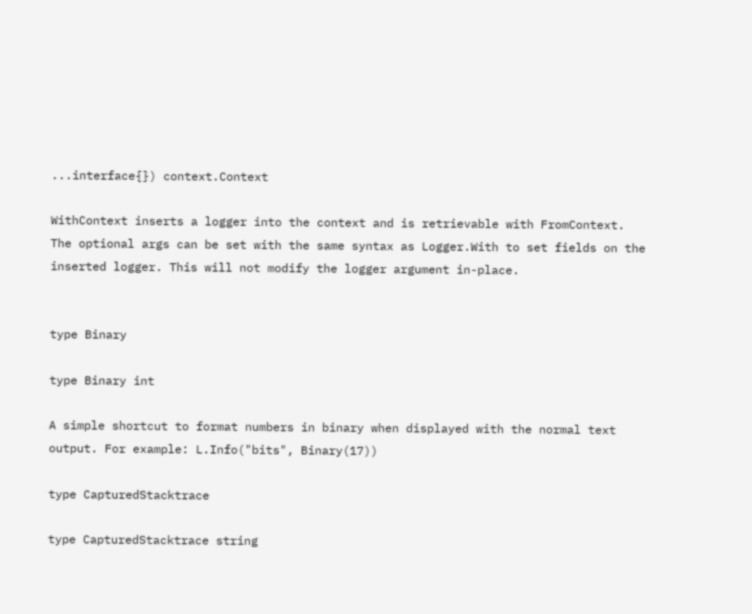...interface{}) context.Context

WithContext inserts a logger into the context and is retrievable with FromContext. The optional args can be set with the same syntax as Logger.With to set fields on the inserted logger. This will not modify the logger argument in-place.


type Binary

type Binary int

A simple shortcut to format numbers in binary when displayed with the normal text output. For example: L.Info("bits", Binary(17))

type CapturedStacktrace

type CapturedStacktrace string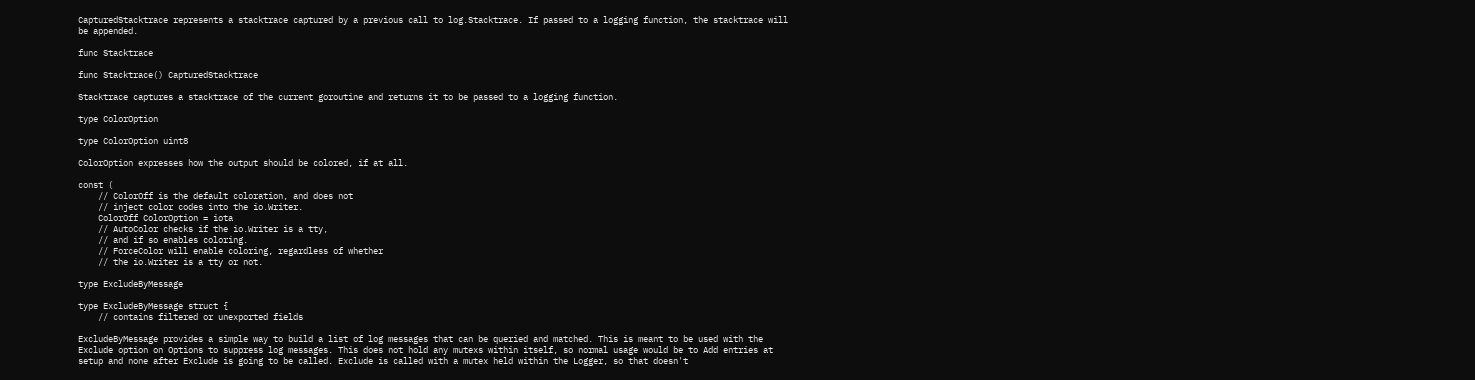CapturedStacktrace represents a stacktrace captured by a previous call to log.Stacktrace. If passed to a logging function, the stacktrace will be appended.

func Stacktrace

func Stacktrace() CapturedStacktrace

Stacktrace captures a stacktrace of the current goroutine and returns it to be passed to a logging function.

type ColorOption

type ColorOption uint8

ColorOption expresses how the output should be colored, if at all.

const (
    // ColorOff is the default coloration, and does not
    // inject color codes into the io.Writer.
    ColorOff ColorOption = iota
    // AutoColor checks if the io.Writer is a tty,
    // and if so enables coloring.
    // ForceColor will enable coloring, regardless of whether
    // the io.Writer is a tty or not.

type ExcludeByMessage

type ExcludeByMessage struct {
    // contains filtered or unexported fields

ExcludeByMessage provides a simple way to build a list of log messages that can be queried and matched. This is meant to be used with the Exclude option on Options to suppress log messages. This does not hold any mutexs within itself, so normal usage would be to Add entries at setup and none after Exclude is going to be called. Exclude is called with a mutex held within the Logger, so that doesn't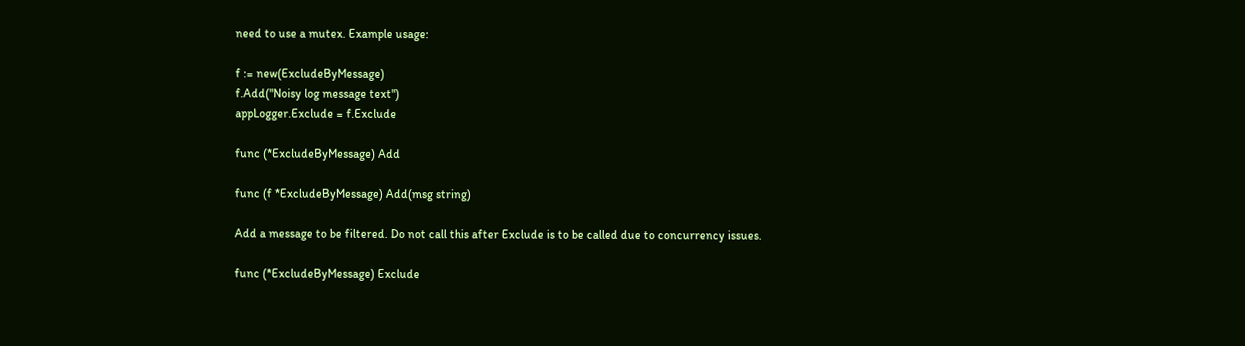need to use a mutex. Example usage:

f := new(ExcludeByMessage)
f.Add("Noisy log message text")
appLogger.Exclude = f.Exclude

func (*ExcludeByMessage) Add

func (f *ExcludeByMessage) Add(msg string)

Add a message to be filtered. Do not call this after Exclude is to be called due to concurrency issues.

func (*ExcludeByMessage) Exclude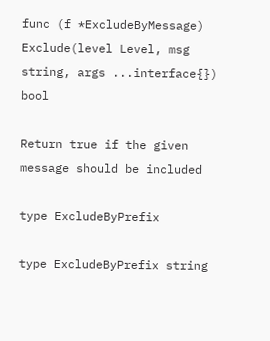func (f *ExcludeByMessage) Exclude(level Level, msg string, args ...interface{}) bool

Return true if the given message should be included

type ExcludeByPrefix

type ExcludeByPrefix string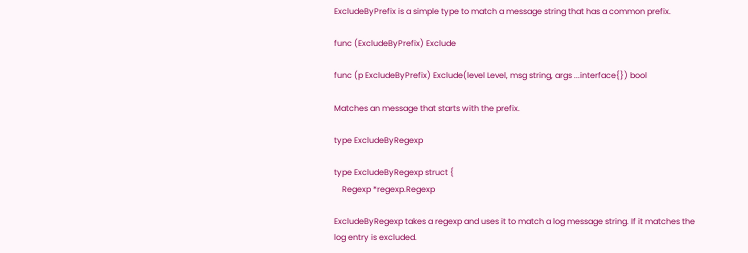ExcludeByPrefix is a simple type to match a message string that has a common prefix.

func (ExcludeByPrefix) Exclude

func (p ExcludeByPrefix) Exclude(level Level, msg string, args ...interface{}) bool

Matches an message that starts with the prefix.

type ExcludeByRegexp

type ExcludeByRegexp struct {
    Regexp *regexp.Regexp

ExcludeByRegexp takes a regexp and uses it to match a log message string. If it matches the log entry is excluded.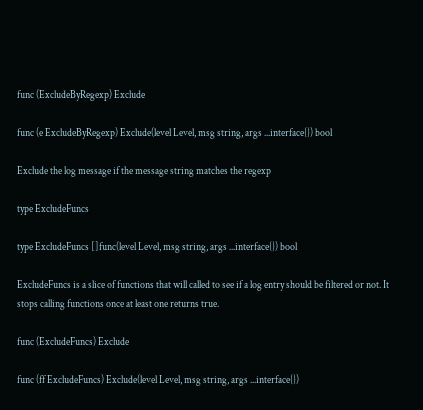func (ExcludeByRegexp) Exclude

func (e ExcludeByRegexp) Exclude(level Level, msg string, args ...interface{}) bool

Exclude the log message if the message string matches the regexp

type ExcludeFuncs

type ExcludeFuncs []func(level Level, msg string, args ...interface{}) bool

ExcludeFuncs is a slice of functions that will called to see if a log entry should be filtered or not. It stops calling functions once at least one returns true.

func (ExcludeFuncs) Exclude

func (ff ExcludeFuncs) Exclude(level Level, msg string, args ...interface{})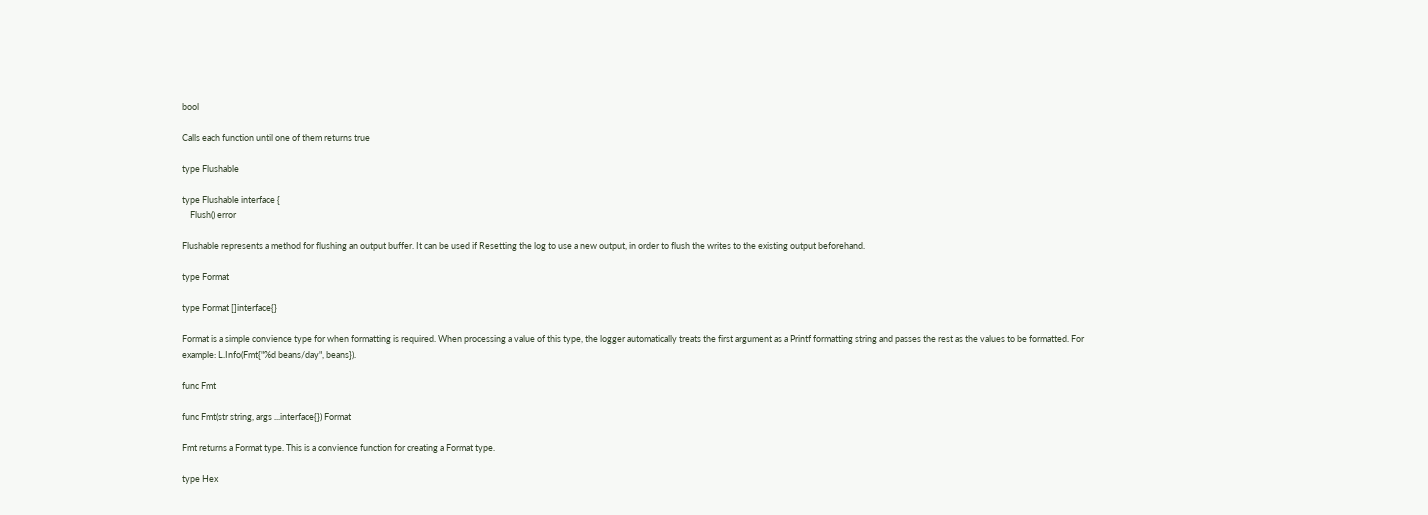bool

Calls each function until one of them returns true

type Flushable

type Flushable interface {
    Flush() error

Flushable represents a method for flushing an output buffer. It can be used if Resetting the log to use a new output, in order to flush the writes to the existing output beforehand.

type Format

type Format []interface{}

Format is a simple convience type for when formatting is required. When processing a value of this type, the logger automatically treats the first argument as a Printf formatting string and passes the rest as the values to be formatted. For example: L.Info(Fmt{"%d beans/day", beans}).

func Fmt

func Fmt(str string, args ...interface{}) Format

Fmt returns a Format type. This is a convience function for creating a Format type.

type Hex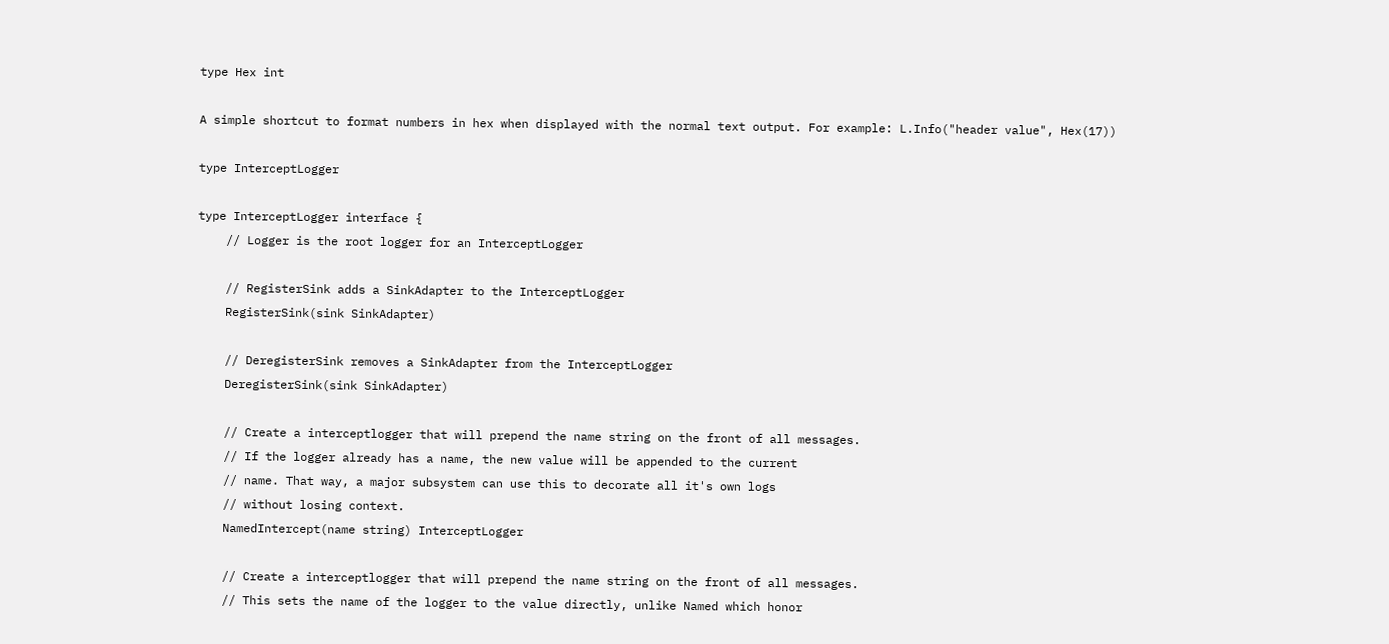type Hex int

A simple shortcut to format numbers in hex when displayed with the normal text output. For example: L.Info("header value", Hex(17))

type InterceptLogger

type InterceptLogger interface {
    // Logger is the root logger for an InterceptLogger

    // RegisterSink adds a SinkAdapter to the InterceptLogger
    RegisterSink(sink SinkAdapter)

    // DeregisterSink removes a SinkAdapter from the InterceptLogger
    DeregisterSink(sink SinkAdapter)

    // Create a interceptlogger that will prepend the name string on the front of all messages.
    // If the logger already has a name, the new value will be appended to the current
    // name. That way, a major subsystem can use this to decorate all it's own logs
    // without losing context.
    NamedIntercept(name string) InterceptLogger

    // Create a interceptlogger that will prepend the name string on the front of all messages.
    // This sets the name of the logger to the value directly, unlike Named which honor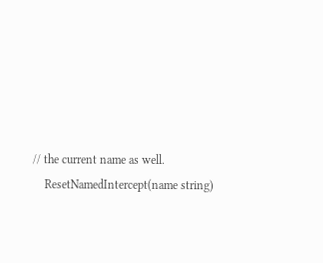// the current name as well.
    ResetNamedIntercept(name string)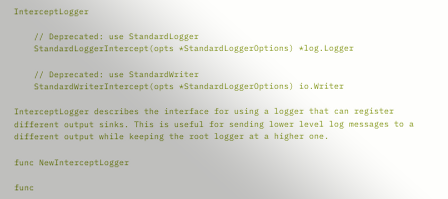InterceptLogger

    // Deprecated: use StandardLogger
    StandardLoggerIntercept(opts *StandardLoggerOptions) *log.Logger

    // Deprecated: use StandardWriter
    StandardWriterIntercept(opts *StandardLoggerOptions) io.Writer

InterceptLogger describes the interface for using a logger that can register different output sinks. This is useful for sending lower level log messages to a different output while keeping the root logger at a higher one.

func NewInterceptLogger

func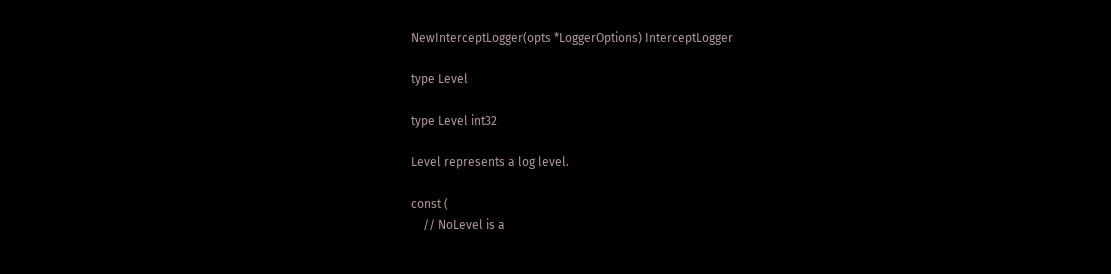NewInterceptLogger(opts *LoggerOptions) InterceptLogger

type Level

type Level int32

Level represents a log level.

const (
    // NoLevel is a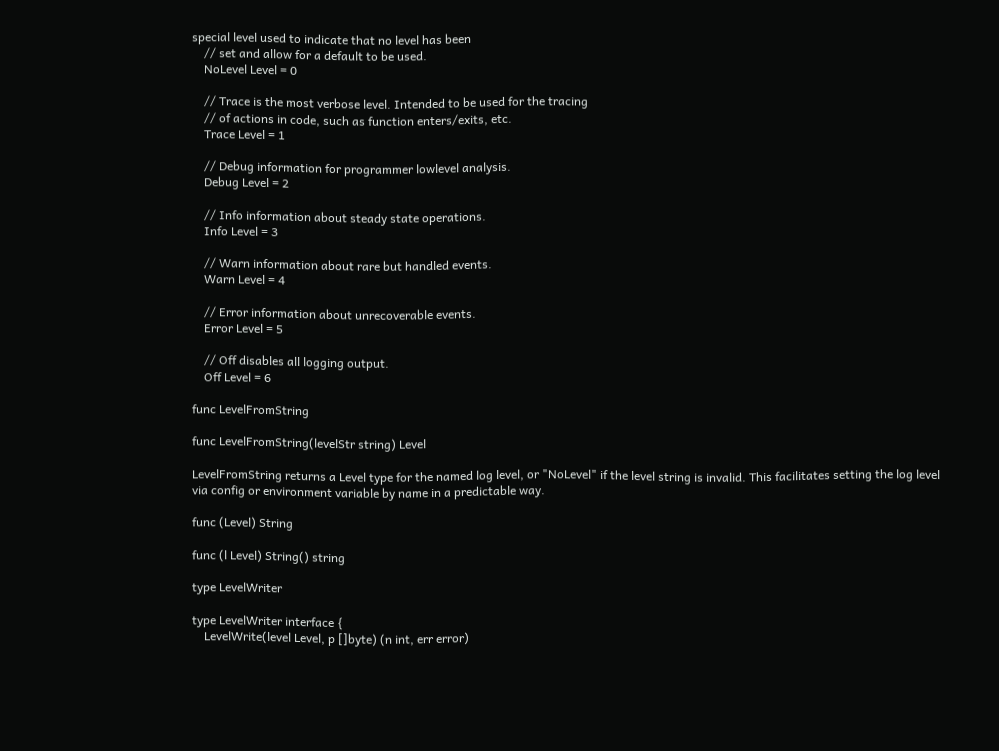special level used to indicate that no level has been
    // set and allow for a default to be used.
    NoLevel Level = 0

    // Trace is the most verbose level. Intended to be used for the tracing
    // of actions in code, such as function enters/exits, etc.
    Trace Level = 1

    // Debug information for programmer lowlevel analysis.
    Debug Level = 2

    // Info information about steady state operations.
    Info Level = 3

    // Warn information about rare but handled events.
    Warn Level = 4

    // Error information about unrecoverable events.
    Error Level = 5

    // Off disables all logging output.
    Off Level = 6

func LevelFromString

func LevelFromString(levelStr string) Level

LevelFromString returns a Level type for the named log level, or "NoLevel" if the level string is invalid. This facilitates setting the log level via config or environment variable by name in a predictable way.

func (Level) String

func (l Level) String() string

type LevelWriter

type LevelWriter interface {
    LevelWrite(level Level, p []byte) (n int, err error)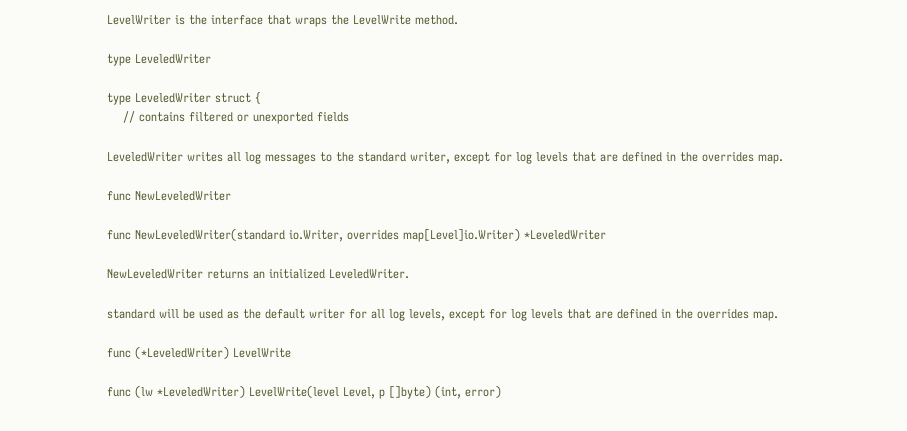LevelWriter is the interface that wraps the LevelWrite method.

type LeveledWriter

type LeveledWriter struct {
    // contains filtered or unexported fields

LeveledWriter writes all log messages to the standard writer, except for log levels that are defined in the overrides map.

func NewLeveledWriter

func NewLeveledWriter(standard io.Writer, overrides map[Level]io.Writer) *LeveledWriter

NewLeveledWriter returns an initialized LeveledWriter.

standard will be used as the default writer for all log levels, except for log levels that are defined in the overrides map.

func (*LeveledWriter) LevelWrite

func (lw *LeveledWriter) LevelWrite(level Level, p []byte) (int, error)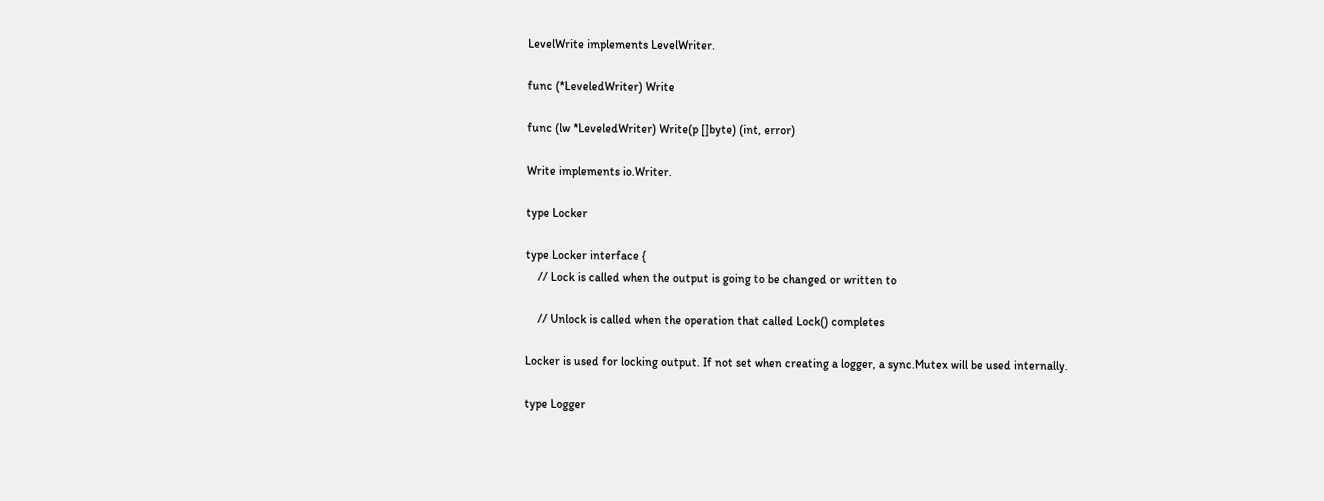LevelWrite implements LevelWriter.

func (*LeveledWriter) Write

func (lw *LeveledWriter) Write(p []byte) (int, error)

Write implements io.Writer.

type Locker

type Locker interface {
    // Lock is called when the output is going to be changed or written to

    // Unlock is called when the operation that called Lock() completes

Locker is used for locking output. If not set when creating a logger, a sync.Mutex will be used internally.

type Logger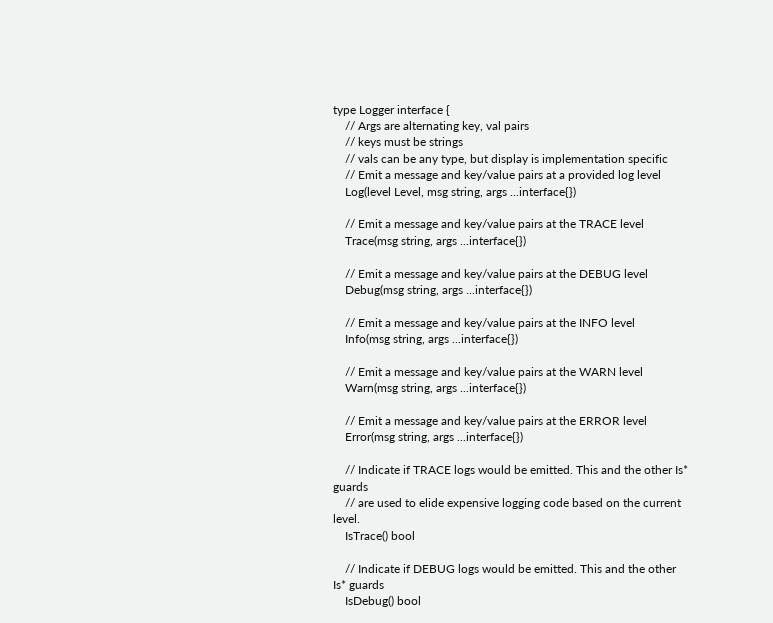type Logger interface {
    // Args are alternating key, val pairs
    // keys must be strings
    // vals can be any type, but display is implementation specific
    // Emit a message and key/value pairs at a provided log level
    Log(level Level, msg string, args ...interface{})

    // Emit a message and key/value pairs at the TRACE level
    Trace(msg string, args ...interface{})

    // Emit a message and key/value pairs at the DEBUG level
    Debug(msg string, args ...interface{})

    // Emit a message and key/value pairs at the INFO level
    Info(msg string, args ...interface{})

    // Emit a message and key/value pairs at the WARN level
    Warn(msg string, args ...interface{})

    // Emit a message and key/value pairs at the ERROR level
    Error(msg string, args ...interface{})

    // Indicate if TRACE logs would be emitted. This and the other Is* guards
    // are used to elide expensive logging code based on the current level.
    IsTrace() bool

    // Indicate if DEBUG logs would be emitted. This and the other Is* guards
    IsDebug() bool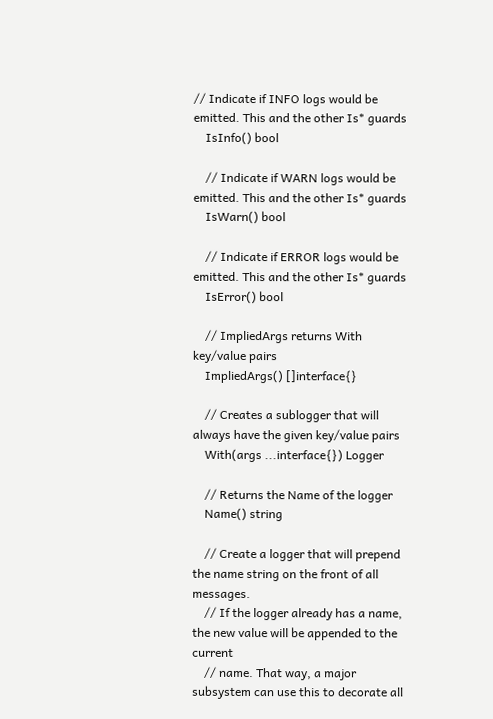// Indicate if INFO logs would be emitted. This and the other Is* guards
    IsInfo() bool

    // Indicate if WARN logs would be emitted. This and the other Is* guards
    IsWarn() bool

    // Indicate if ERROR logs would be emitted. This and the other Is* guards
    IsError() bool

    // ImpliedArgs returns With key/value pairs
    ImpliedArgs() []interface{}

    // Creates a sublogger that will always have the given key/value pairs
    With(args ...interface{}) Logger

    // Returns the Name of the logger
    Name() string

    // Create a logger that will prepend the name string on the front of all messages.
    // If the logger already has a name, the new value will be appended to the current
    // name. That way, a major subsystem can use this to decorate all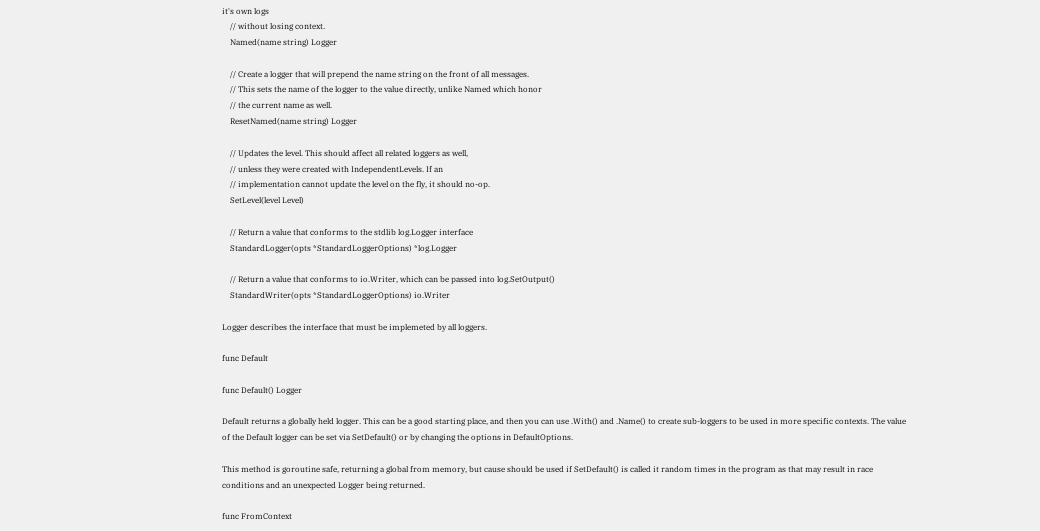it's own logs
    // without losing context.
    Named(name string) Logger

    // Create a logger that will prepend the name string on the front of all messages.
    // This sets the name of the logger to the value directly, unlike Named which honor
    // the current name as well.
    ResetNamed(name string) Logger

    // Updates the level. This should affect all related loggers as well,
    // unless they were created with IndependentLevels. If an
    // implementation cannot update the level on the fly, it should no-op.
    SetLevel(level Level)

    // Return a value that conforms to the stdlib log.Logger interface
    StandardLogger(opts *StandardLoggerOptions) *log.Logger

    // Return a value that conforms to io.Writer, which can be passed into log.SetOutput()
    StandardWriter(opts *StandardLoggerOptions) io.Writer

Logger describes the interface that must be implemeted by all loggers.

func Default

func Default() Logger

Default returns a globally held logger. This can be a good starting place, and then you can use .With() and .Name() to create sub-loggers to be used in more specific contexts. The value of the Default logger can be set via SetDefault() or by changing the options in DefaultOptions.

This method is goroutine safe, returning a global from memory, but cause should be used if SetDefault() is called it random times in the program as that may result in race conditions and an unexpected Logger being returned.

func FromContext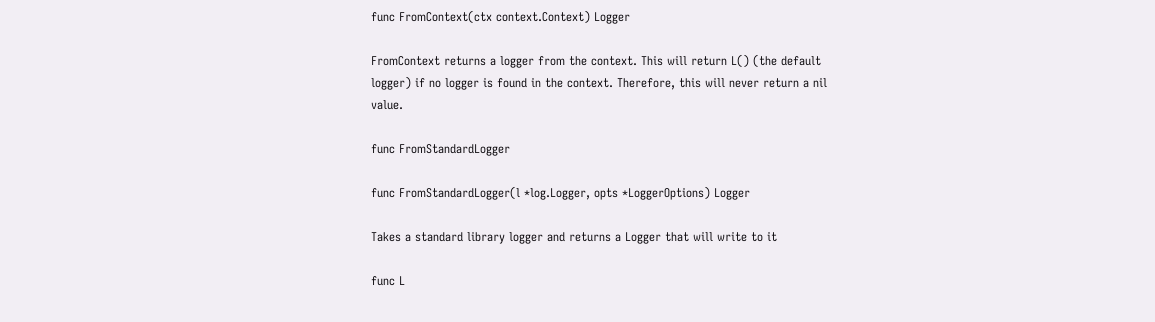func FromContext(ctx context.Context) Logger

FromContext returns a logger from the context. This will return L() (the default logger) if no logger is found in the context. Therefore, this will never return a nil value.

func FromStandardLogger

func FromStandardLogger(l *log.Logger, opts *LoggerOptions) Logger

Takes a standard library logger and returns a Logger that will write to it

func L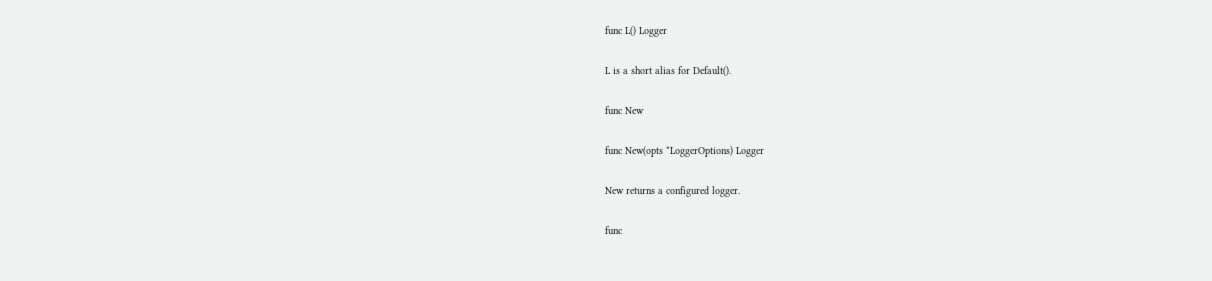func L() Logger

L is a short alias for Default().

func New

func New(opts *LoggerOptions) Logger

New returns a configured logger.

func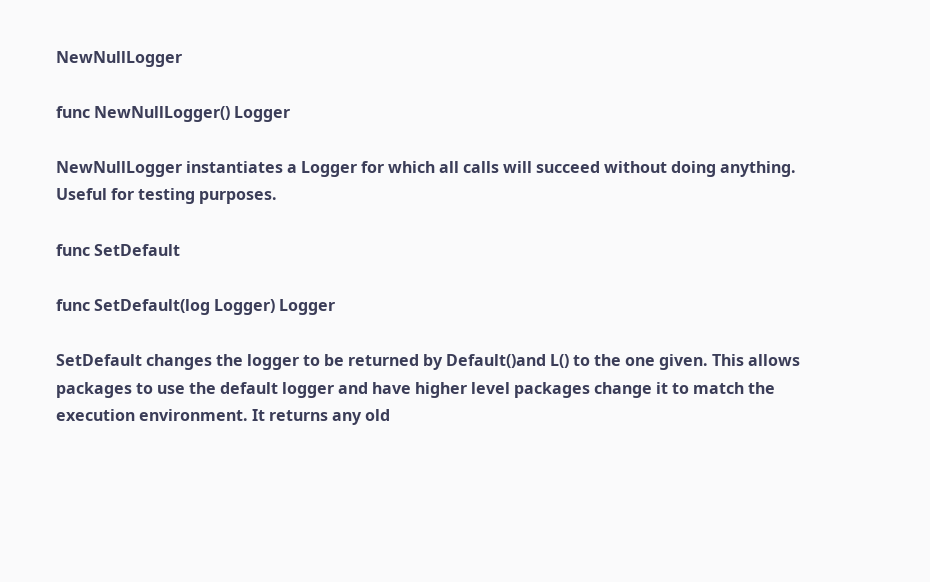NewNullLogger

func NewNullLogger() Logger

NewNullLogger instantiates a Logger for which all calls will succeed without doing anything. Useful for testing purposes.

func SetDefault

func SetDefault(log Logger) Logger

SetDefault changes the logger to be returned by Default()and L() to the one given. This allows packages to use the default logger and have higher level packages change it to match the execution environment. It returns any old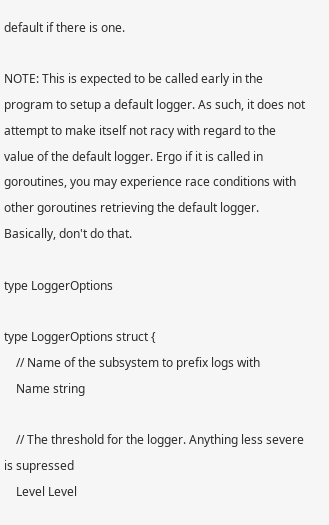default if there is one.

NOTE: This is expected to be called early in the program to setup a default logger. As such, it does not attempt to make itself not racy with regard to the value of the default logger. Ergo if it is called in goroutines, you may experience race conditions with other goroutines retrieving the default logger. Basically, don't do that.

type LoggerOptions

type LoggerOptions struct {
    // Name of the subsystem to prefix logs with
    Name string

    // The threshold for the logger. Anything less severe is supressed
    Level Level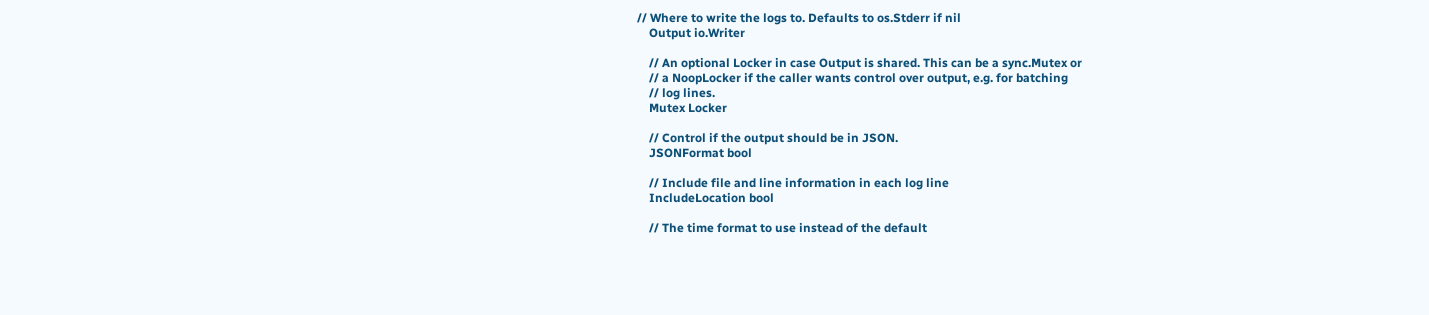// Where to write the logs to. Defaults to os.Stderr if nil
    Output io.Writer

    // An optional Locker in case Output is shared. This can be a sync.Mutex or
    // a NoopLocker if the caller wants control over output, e.g. for batching
    // log lines.
    Mutex Locker

    // Control if the output should be in JSON.
    JSONFormat bool

    // Include file and line information in each log line
    IncludeLocation bool

    // The time format to use instead of the default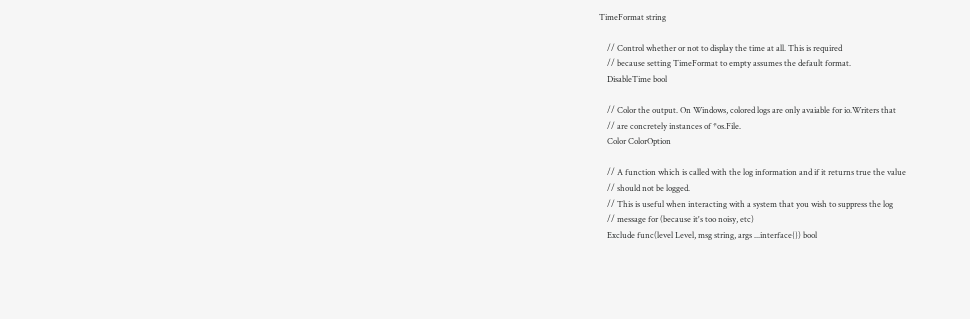TimeFormat string

    // Control whether or not to display the time at all. This is required
    // because setting TimeFormat to empty assumes the default format.
    DisableTime bool

    // Color the output. On Windows, colored logs are only avaiable for io.Writers that
    // are concretely instances of *os.File.
    Color ColorOption

    // A function which is called with the log information and if it returns true the value
    // should not be logged.
    // This is useful when interacting with a system that you wish to suppress the log
    // message for (because it's too noisy, etc)
    Exclude func(level Level, msg string, args ...interface{}) bool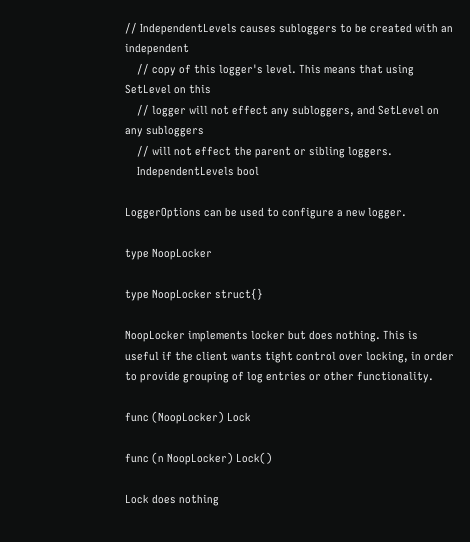// IndependentLevels causes subloggers to be created with an independent
    // copy of this logger's level. This means that using SetLevel on this
    // logger will not effect any subloggers, and SetLevel on any subloggers
    // will not effect the parent or sibling loggers.
    IndependentLevels bool

LoggerOptions can be used to configure a new logger.

type NoopLocker

type NoopLocker struct{}

NoopLocker implements locker but does nothing. This is useful if the client wants tight control over locking, in order to provide grouping of log entries or other functionality.

func (NoopLocker) Lock

func (n NoopLocker) Lock()

Lock does nothing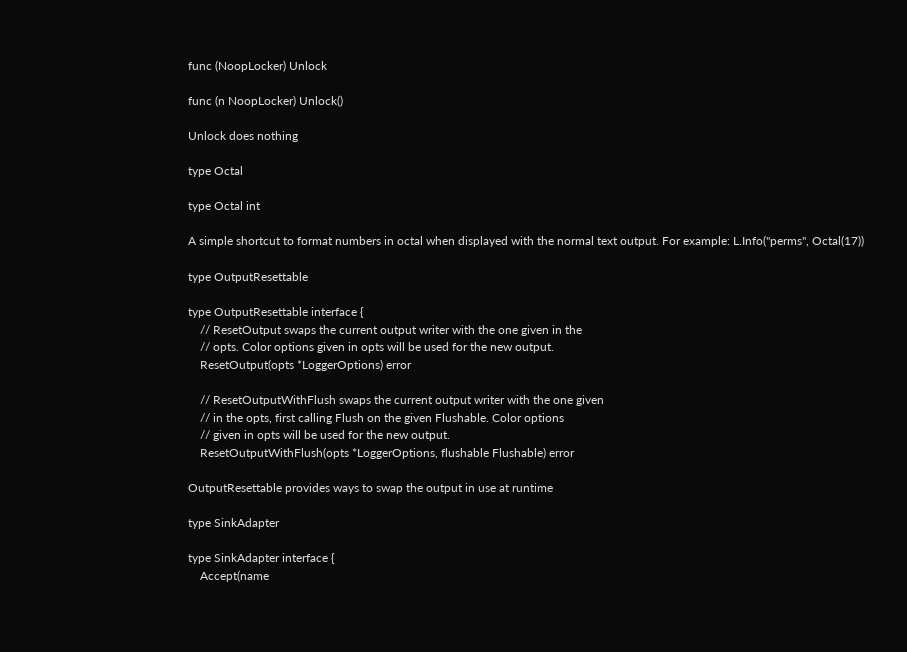func (NoopLocker) Unlock

func (n NoopLocker) Unlock()

Unlock does nothing

type Octal

type Octal int

A simple shortcut to format numbers in octal when displayed with the normal text output. For example: L.Info("perms", Octal(17))

type OutputResettable

type OutputResettable interface {
    // ResetOutput swaps the current output writer with the one given in the
    // opts. Color options given in opts will be used for the new output.
    ResetOutput(opts *LoggerOptions) error

    // ResetOutputWithFlush swaps the current output writer with the one given
    // in the opts, first calling Flush on the given Flushable. Color options
    // given in opts will be used for the new output.
    ResetOutputWithFlush(opts *LoggerOptions, flushable Flushable) error

OutputResettable provides ways to swap the output in use at runtime

type SinkAdapter

type SinkAdapter interface {
    Accept(name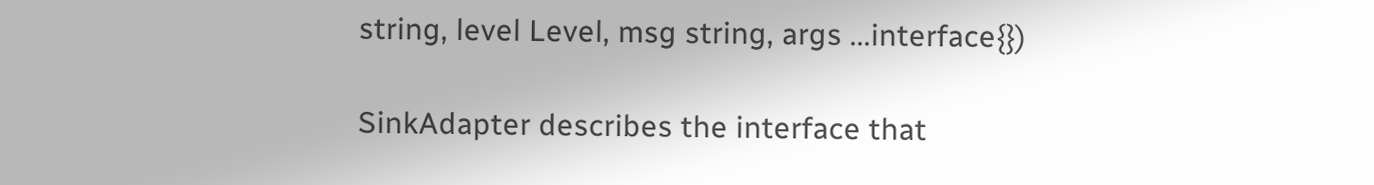string, level Level, msg string, args ...interface{})

SinkAdapter describes the interface that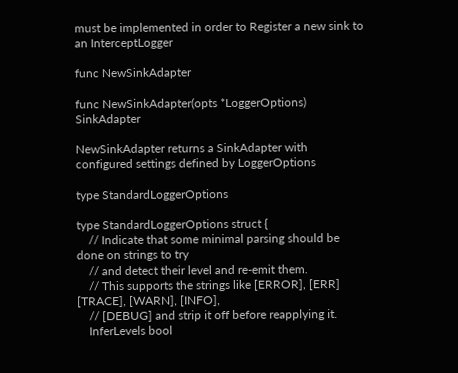must be implemented in order to Register a new sink to an InterceptLogger

func NewSinkAdapter

func NewSinkAdapter(opts *LoggerOptions) SinkAdapter

NewSinkAdapter returns a SinkAdapter with configured settings defined by LoggerOptions

type StandardLoggerOptions

type StandardLoggerOptions struct {
    // Indicate that some minimal parsing should be done on strings to try
    // and detect their level and re-emit them.
    // This supports the strings like [ERROR], [ERR] [TRACE], [WARN], [INFO],
    // [DEBUG] and strip it off before reapplying it.
    InferLevels bool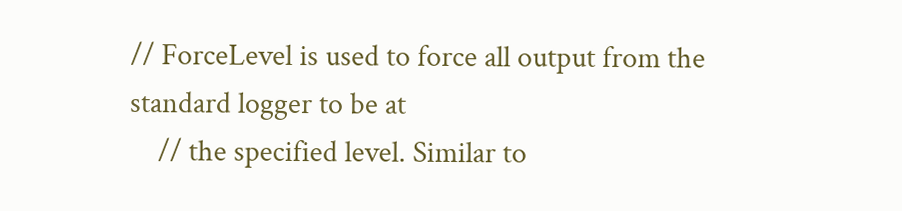// ForceLevel is used to force all output from the standard logger to be at
    // the specified level. Similar to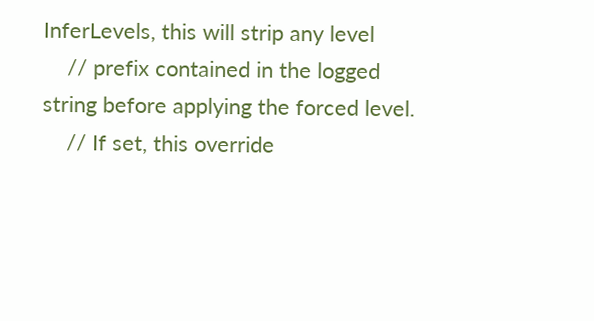InferLevels, this will strip any level
    // prefix contained in the logged string before applying the forced level.
    // If set, this override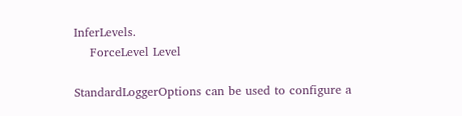InferLevels.
    ForceLevel Level

StandardLoggerOptions can be used to configure a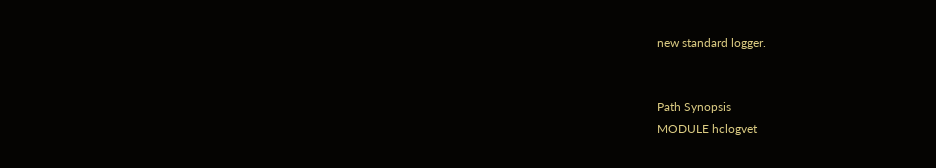new standard logger.


Path Synopsis
MODULE hclogvet